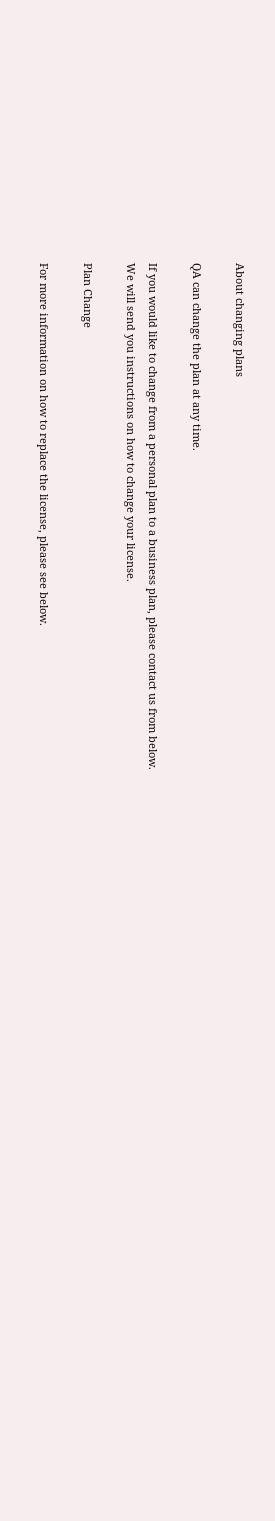About changing plans

QA can change the plan at any time.

If you would like to change from a personal plan to a business plan, please contact us from below.
We will send you instructions on how to change your license.

Plan Change

For more information on how to replace the license, please see below.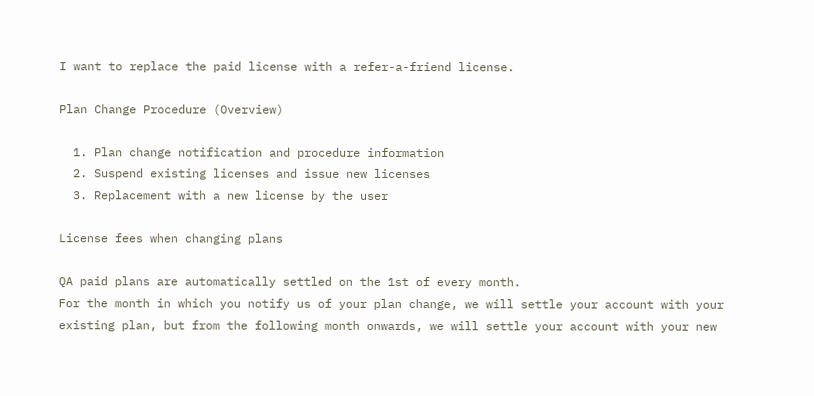I want to replace the paid license with a refer-a-friend license.

Plan Change Procedure (Overview)

  1. Plan change notification and procedure information
  2. Suspend existing licenses and issue new licenses
  3. Replacement with a new license by the user

License fees when changing plans

QA paid plans are automatically settled on the 1st of every month.
For the month in which you notify us of your plan change, we will settle your account with your existing plan, but from the following month onwards, we will settle your account with your new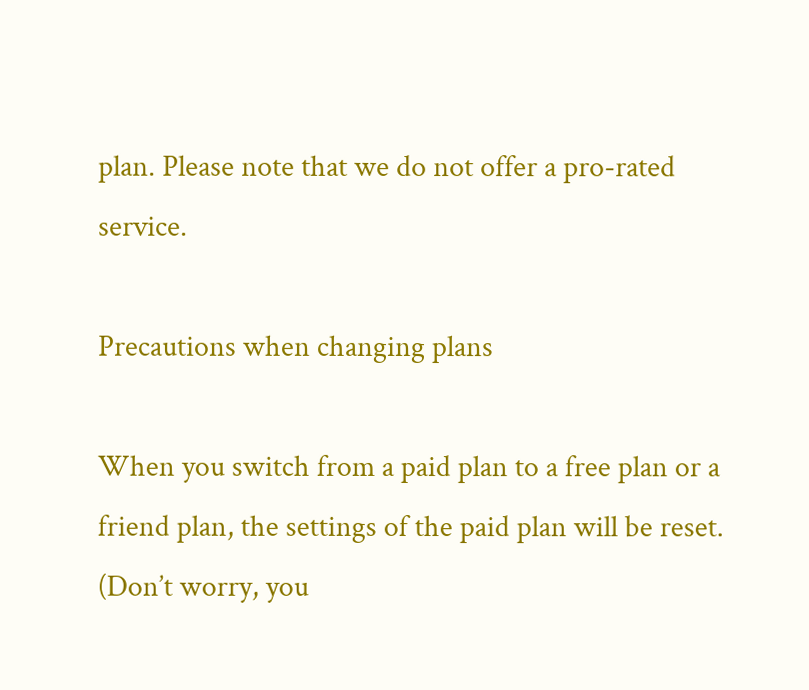plan. Please note that we do not offer a pro-rated service.

Precautions when changing plans

When you switch from a paid plan to a free plan or a friend plan, the settings of the paid plan will be reset. (Don’t worry, you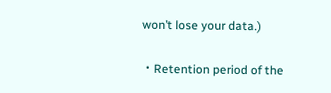won’t lose your data.)

・Retention period of the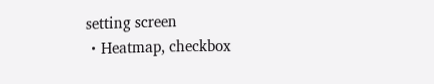setting screen
・Heatmap, checkbox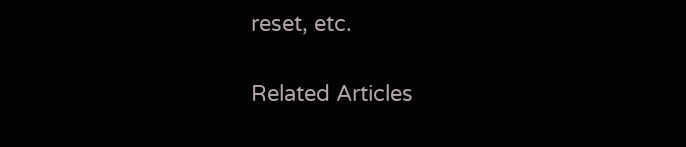reset, etc.

Related Articles